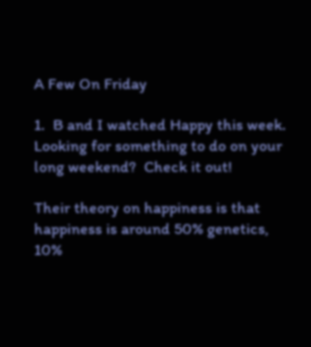A Few On Friday

1.  B and I watched Happy this week.  Looking for something to do on your long weekend?  Check it out!

Their theory on happiness is that happiness is around 50% genetics, 10%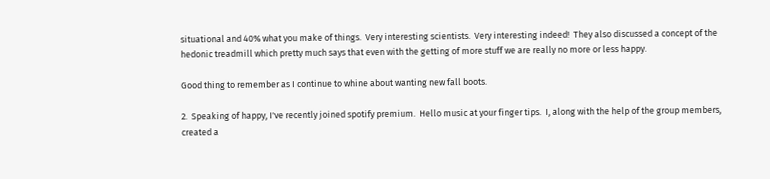situational and 40% what you make of things.  Very interesting scientists.  Very interesting indeed!  They also discussed a concept of the hedonic treadmill which pretty much says that even with the getting of more stuff we are really no more or less happy.

Good thing to remember as I continue to whine about wanting new fall boots.

2.  Speaking of happy, I've recently joined spotify premium.  Hello music at your finger tips.  I, along with the help of the group members, created a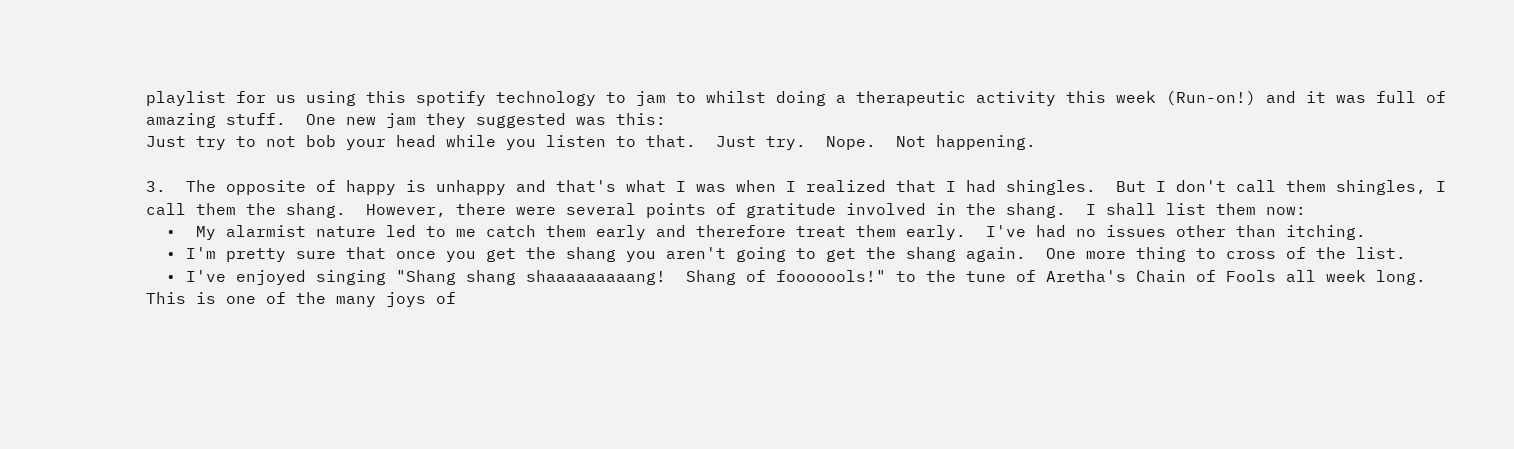playlist for us using this spotify technology to jam to whilst doing a therapeutic activity this week (Run-on!) and it was full of amazing stuff.  One new jam they suggested was this:
Just try to not bob your head while you listen to that.  Just try.  Nope.  Not happening.

3.  The opposite of happy is unhappy and that's what I was when I realized that I had shingles.  But I don't call them shingles, I call them the shang.  However, there were several points of gratitude involved in the shang.  I shall list them now:
  •  My alarmist nature led to me catch them early and therefore treat them early.  I've had no issues other than itching.
  • I'm pretty sure that once you get the shang you aren't going to get the shang again.  One more thing to cross of the list.
  • I've enjoyed singing "Shang shang shaaaaaaaaang!  Shang of fooooools!" to the tune of Aretha's Chain of Fools all week long.  This is one of the many joys of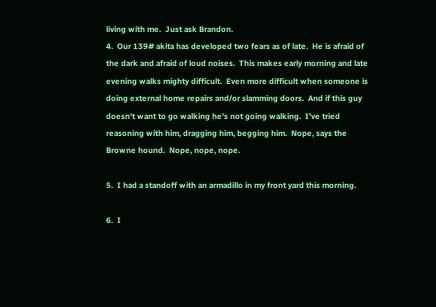living with me.  Just ask Brandon.
4.  Our 139# akita has developed two fears as of late.  He is afraid of the dark and afraid of loud noises.  This makes early morning and late evening walks mighty difficult.  Even more difficult when someone is doing external home repairs and/or slamming doors.  And if this guy doesn't want to go walking he's not going walking.  I've tried reasoning with him, dragging him, begging him.  Nope, says the Browne hound.  Nope, nope, nope.

5.  I had a standoff with an armadillo in my front yard this morning.

6.  I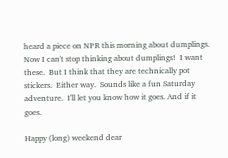heard a piece on NPR this morning about dumplings.  Now I can't stop thinking about dumplings!  I want these.  But I think that they are technically pot stickers.  Either way.  Sounds like a fun Saturday adventure.  I'll let you know how it goes. And if it goes.

Happy (long) weekend dear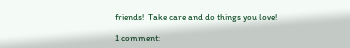friends!  Take care and do things you love!

1 comment: